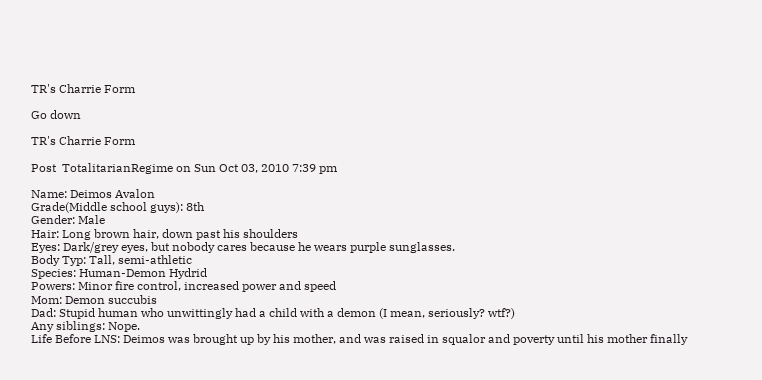TR's Charrie Form

Go down

TR's Charrie Form

Post  TotalitarianRegime on Sun Oct 03, 2010 7:39 pm

Name: Deimos Avalon
Grade(Middle school guys): 8th
Gender: Male
Hair: Long brown hair, down past his shoulders
Eyes: Dark/grey eyes, but nobody cares because he wears purple sunglasses.
Body Typ: Tall, semi-athletic
Species: Human-Demon Hydrid
Powers: Minor fire control, increased power and speed
Mom: Demon succubis
Dad: Stupid human who unwittingly had a child with a demon (I mean, seriously? wtf?)
Any siblings: Nope.
Life Before LNS: Deimos was brought up by his mother, and was raised in squalor and poverty until his mother finally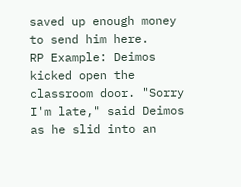saved up enough money to send him here.
RP Example: Deimos kicked open the classroom door. "Sorry I'm late," said Deimos as he slid into an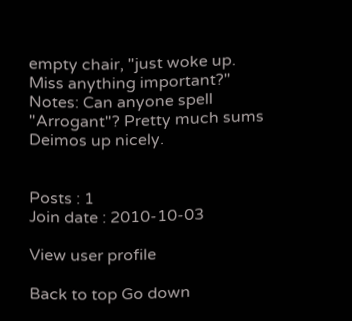empty chair, "just woke up. Miss anything important?"
Notes: Can anyone spell "Arrogant"? Pretty much sums Deimos up nicely.


Posts : 1
Join date : 2010-10-03

View user profile

Back to top Go down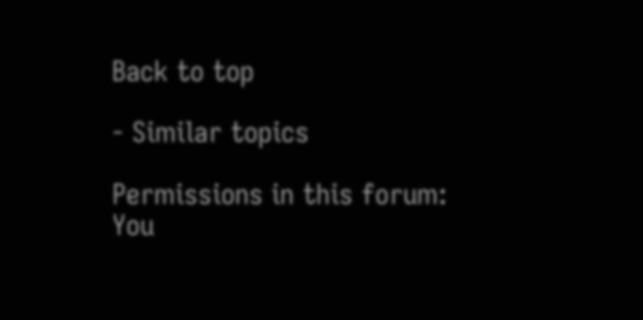Back to top

- Similar topics

Permissions in this forum:
You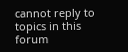cannot reply to topics in this forum